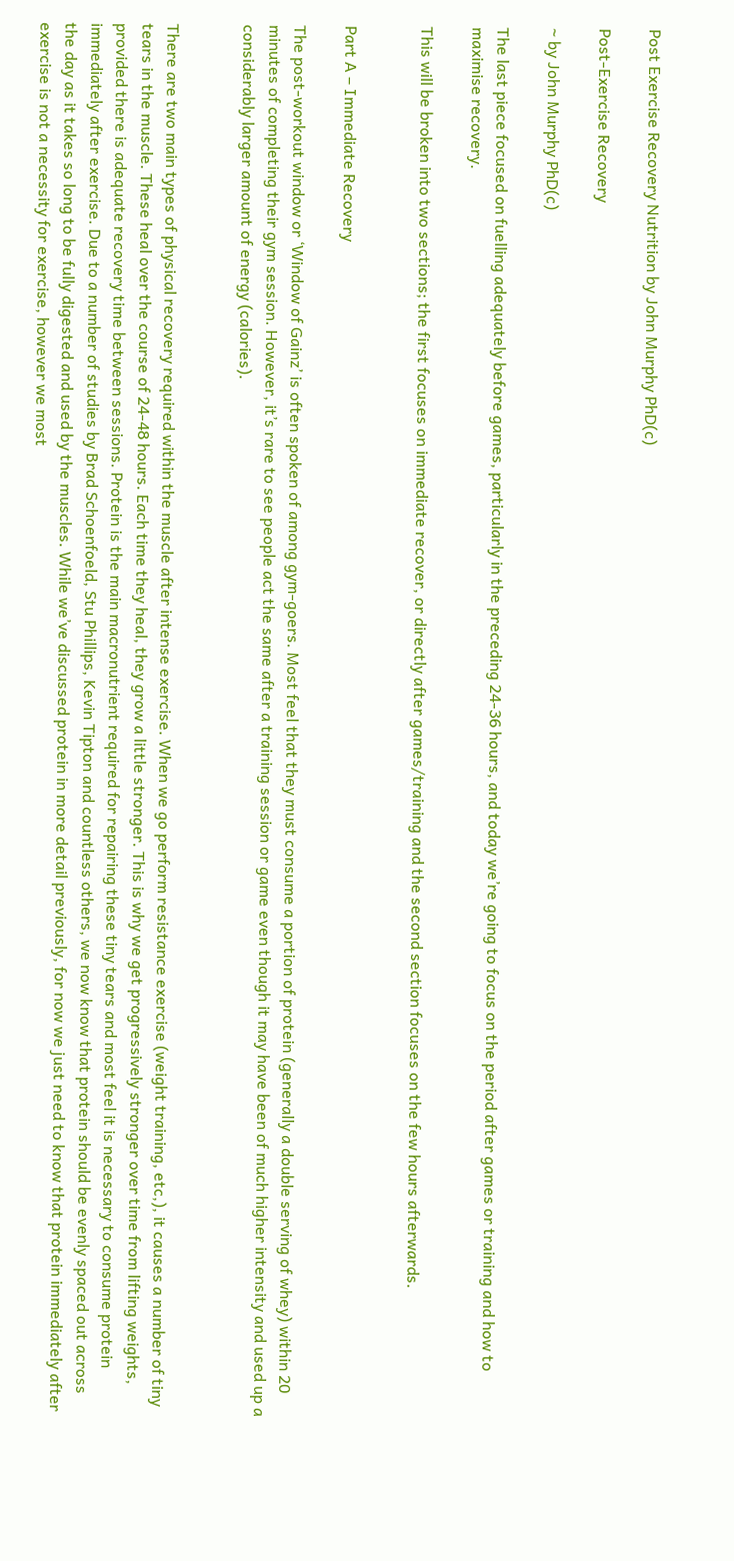Post Exercise Recovery Nutrition by John Murphy PhD(c)

Post-Exercise Recovery

~ by John Murphy PhD(c)

The last piece focused on fuelling adequately before games, particularly in the preceding 24-36 hours, and today we’re going to focus on the period after games or training and how to maximise recovery.

This will be broken into two sections; the first focuses on immediate recover, or directly after games/training and the second section focuses on the few hours afterwards.


Part A – Immediate Recovery

The post-workout window or ‘Window of Gainz’ is often spoken of among gym-goers. Most feel that they must consume a portion of protein (generally a double serving of whey) within 20 minutes of completing their gym session. However, it’s rare to see people act the same after a training session or game even though it may have been of much higher intensity and used up a considerably larger amount of energy (calories).


There are two main types of physical recovery required within the muscle after intense exercise. When we go perform resistance exercise (weight training, etc,), it causes a number of tiny tears in the muscle. These heal over the course of 24-48 hours. Each time they heal, they grow a little stronger. This is why we get progressively stronger over time from lifting weights, provided there is adequate recovery time between sessions. Protein is the main macronutrient required for repairing these tiny tears and most feel it is necessary to consume protein immediately after exercise. Due to a number of studies by Brad Schoenfoeld, Stu Phillips, Kevin Tipton and countless others, we now know that protein should be evenly spaced out across the day as it takes so long to be fully digested and used by the muscles. While we’ve discussed protein in more detail previously, for now we just need to know that protein immediately after exercise is not a necessity for exercise, however we most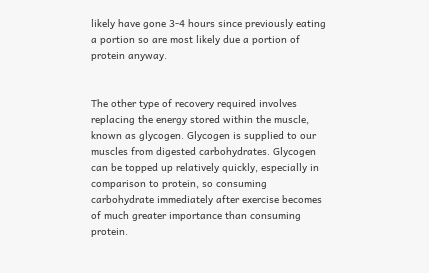likely have gone 3-4 hours since previously eating a portion so are most likely due a portion of protein anyway.


The other type of recovery required involves replacing the energy stored within the muscle, known as glycogen. Glycogen is supplied to our muscles from digested carbohydrates. Glycogen can be topped up relatively quickly, especially in comparison to protein, so consuming carbohydrate immediately after exercise becomes of much greater importance than consuming protein.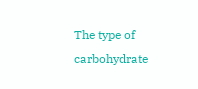The type of carbohydrate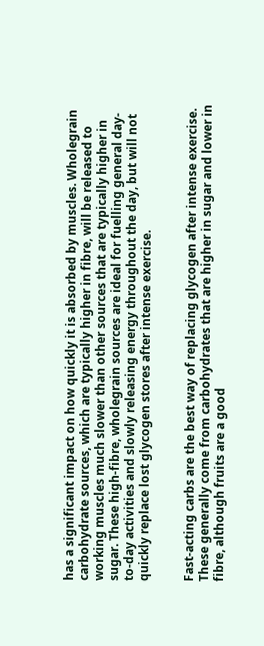has a significant impact on how quickly it is absorbed by muscles. Wholegrain carbohydrate sources, which are typically higher in fibre, will be released to working muscles much slower than other sources that are typically higher in sugar. These high-fibre, wholegrain sources are ideal for fuelling general day-to-day activities and slowly releasing energy throughout the day, but will not quickly replace lost glycogen stores after intense exercise.


Fast-acting carbs are the best way of replacing glycogen after intense exercise. These generally come from carbohydrates that are higher in sugar and lower in fibre, although fruits are a good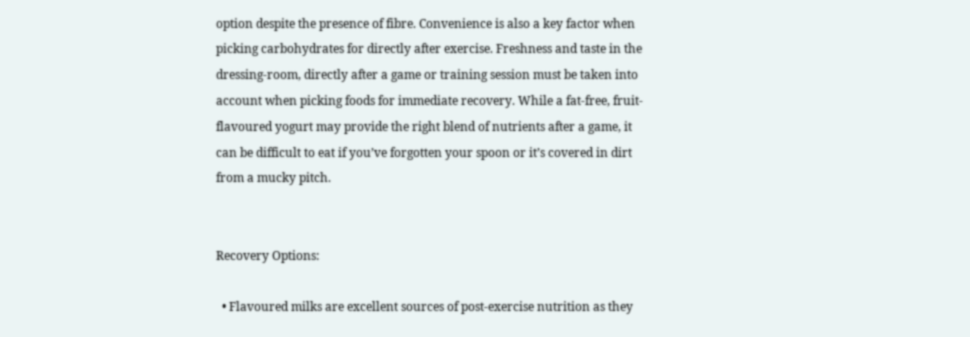option despite the presence of fibre. Convenience is also a key factor when picking carbohydrates for directly after exercise. Freshness and taste in the dressing-room, directly after a game or training session must be taken into account when picking foods for immediate recovery. While a fat-free, fruit-flavoured yogurt may provide the right blend of nutrients after a game, it can be difficult to eat if you’ve forgotten your spoon or it’s covered in dirt from a mucky pitch.


Recovery Options:

  • Flavoured milks are excellent sources of post-exercise nutrition as they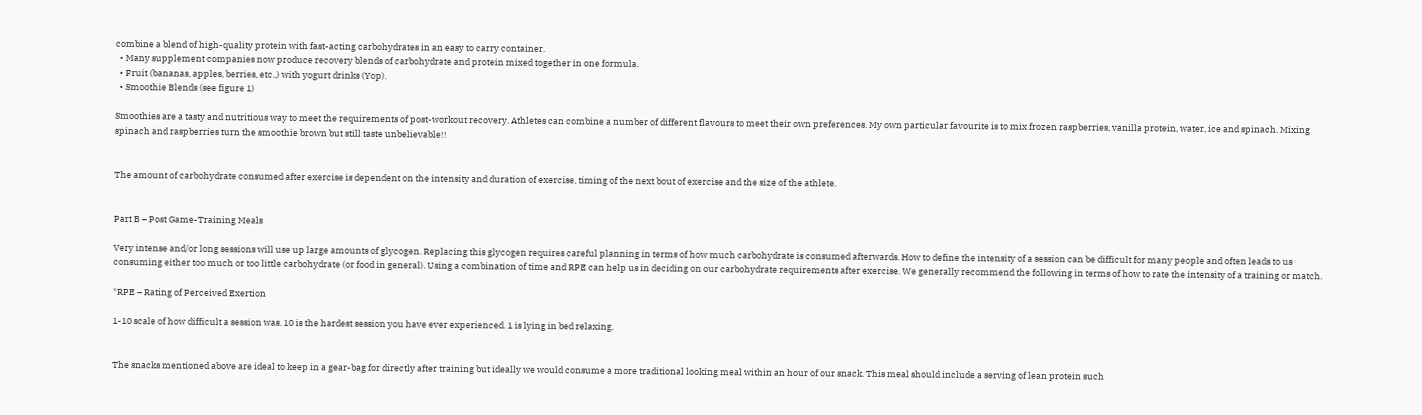combine a blend of high-quality protein with fast-acting carbohydrates in an easy to carry container.
  • Many supplement companies now produce recovery blends of carbohydrate and protein mixed together in one formula.
  • Fruit (bananas, apples, berries, etc.,) with yogurt drinks (Yop).
  • Smoothie Blends (see figure 1)

Smoothies are a tasty and nutritious way to meet the requirements of post-workout recovery. Athletes can combine a number of different flavours to meet their own preferences. My own particular favourite is to mix frozen raspberries, vanilla protein, water, ice and spinach. Mixing spinach and raspberries turn the smoothie brown but still taste unbelievable!!


The amount of carbohydrate consumed after exercise is dependent on the intensity and duration of exercise, timing of the next bout of exercise and the size of the athlete.


Part B – Post Game-Training Meals

Very intense and/or long sessions will use up large amounts of glycogen. Replacing this glycogen requires careful planning in terms of how much carbohydrate is consumed afterwards. How to define the intensity of a session can be difficult for many people and often leads to us consuming either too much or too little carbohydrate (or food in general). Using a combination of time and RPE can help us in deciding on our carbohydrate requirements after exercise. We generally recommend the following in terms of how to rate the intensity of a training or match.

*RPE – Rating of Perceived Exertion

1-10 scale of how difficult a session was. 10 is the hardest session you have ever experienced. 1 is lying in bed relaxing.


The snacks mentioned above are ideal to keep in a gear-bag for directly after training but ideally we would consume a more traditional looking meal within an hour of our snack. This meal should include a serving of lean protein such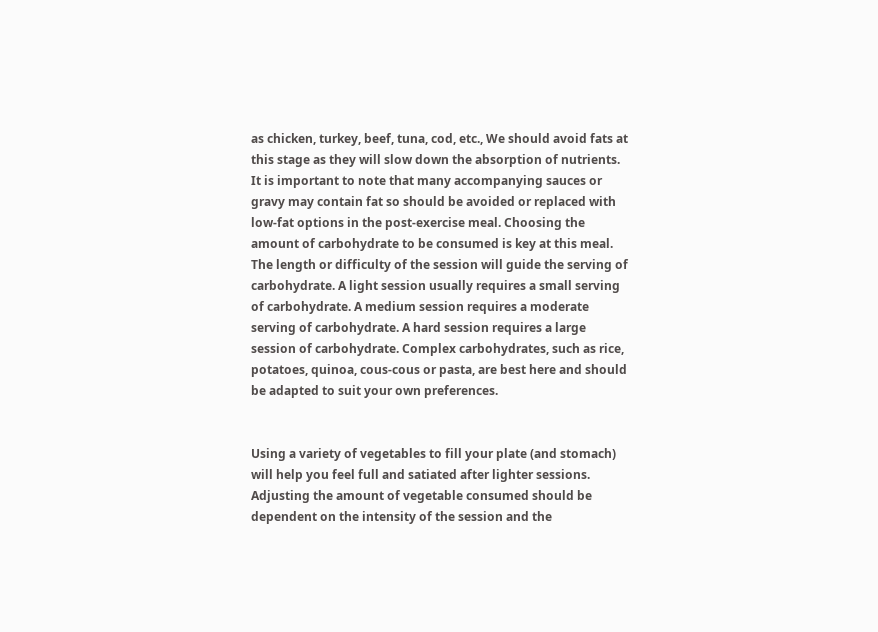as chicken, turkey, beef, tuna, cod, etc., We should avoid fats at this stage as they will slow down the absorption of nutrients. It is important to note that many accompanying sauces or gravy may contain fat so should be avoided or replaced with low-fat options in the post-exercise meal. Choosing the amount of carbohydrate to be consumed is key at this meal. The length or difficulty of the session will guide the serving of carbohydrate. A light session usually requires a small serving of carbohydrate. A medium session requires a moderate serving of carbohydrate. A hard session requires a large session of carbohydrate. Complex carbohydrates, such as rice, potatoes, quinoa, cous-cous or pasta, are best here and should be adapted to suit your own preferences.


Using a variety of vegetables to fill your plate (and stomach) will help you feel full and satiated after lighter sessions. Adjusting the amount of vegetable consumed should be dependent on the intensity of the session and the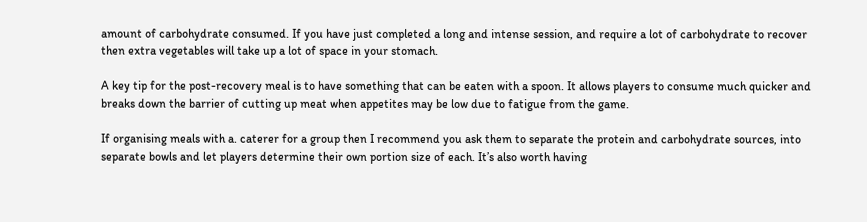amount of carbohydrate consumed. If you have just completed a long and intense session, and require a lot of carbohydrate to recover then extra vegetables will take up a lot of space in your stomach.

A key tip for the post-recovery meal is to have something that can be eaten with a spoon. It allows players to consume much quicker and breaks down the barrier of cutting up meat when appetites may be low due to fatigue from the game.

If organising meals with a. caterer for a group then I recommend you ask them to separate the protein and carbohydrate sources, into separate bowls and let players determine their own portion size of each. It’s also worth having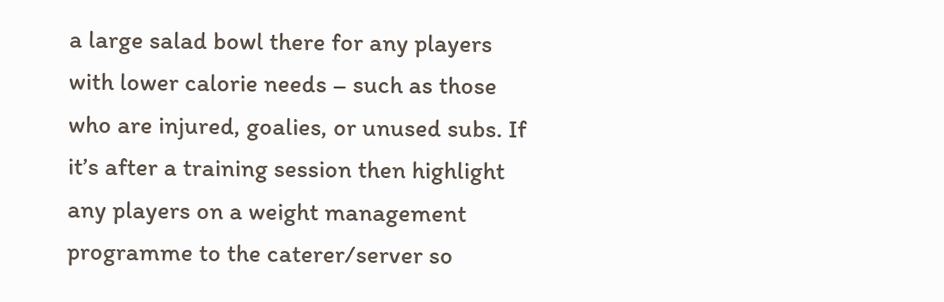a large salad bowl there for any players with lower calorie needs – such as those who are injured, goalies, or unused subs. If it’s after a training session then highlight any players on a weight management programme to the caterer/server so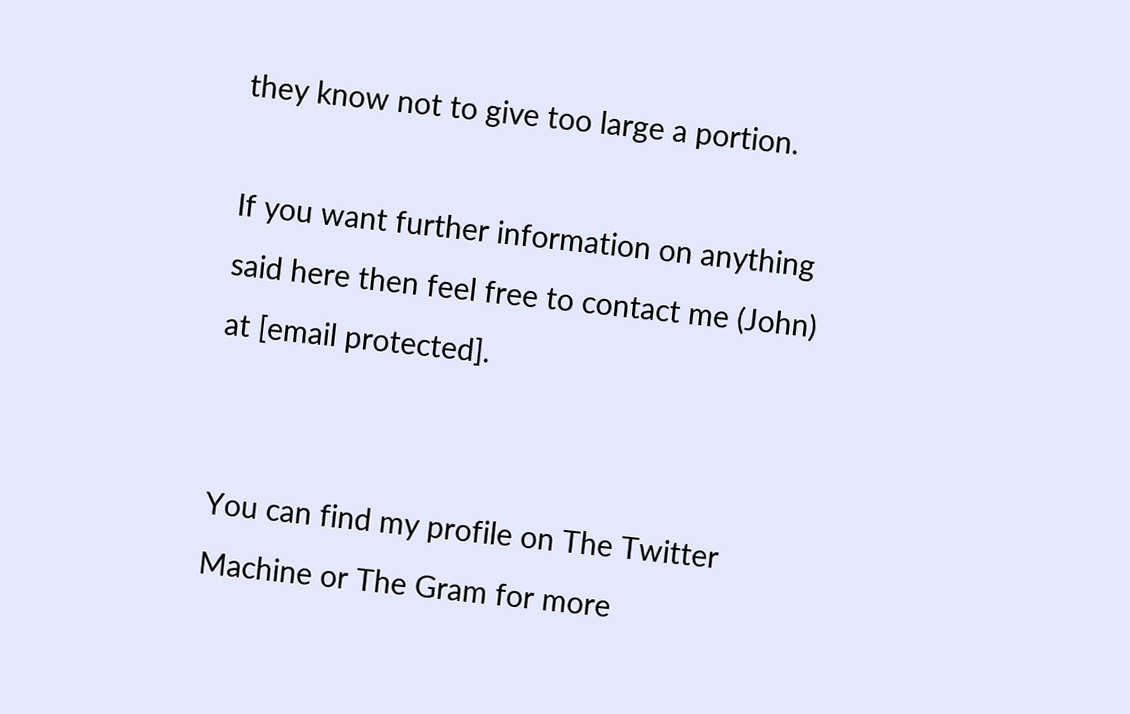they know not to give too large a portion.

If you want further information on anything said here then feel free to contact me (John) at [email protected].


You can find my profile on The Twitter Machine or The Gram for more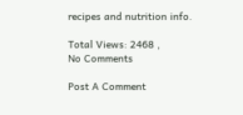recipes and nutrition info.

Total Views: 2468 ,
No Comments

Post A Comment